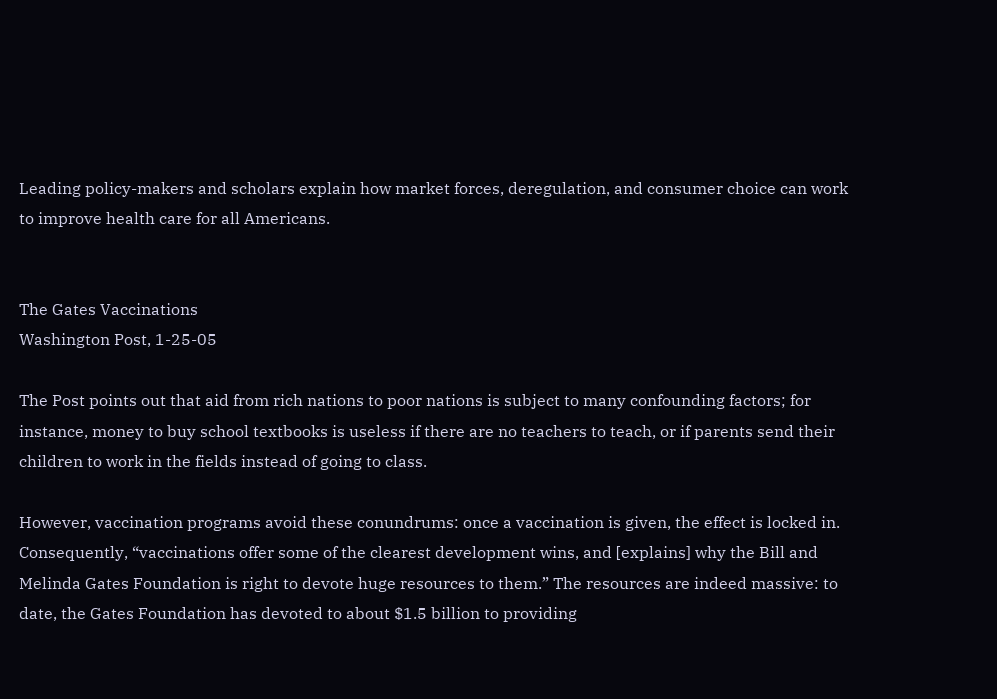Leading policy-makers and scholars explain how market forces, deregulation, and consumer choice can work to improve health care for all Americans.


The Gates Vaccinations
Washington Post, 1-25-05

The Post points out that aid from rich nations to poor nations is subject to many confounding factors; for instance, money to buy school textbooks is useless if there are no teachers to teach, or if parents send their children to work in the fields instead of going to class.

However, vaccination programs avoid these conundrums: once a vaccination is given, the effect is locked in. Consequently, “vaccinations offer some of the clearest development wins, and [explains] why the Bill and Melinda Gates Foundation is right to devote huge resources to them.” The resources are indeed massive: to date, the Gates Foundation has devoted to about $1.5 billion to providing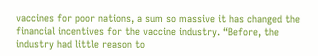vaccines for poor nations, a sum so massive it has changed the financial incentives for the vaccine industry. “Before, the industry had little reason to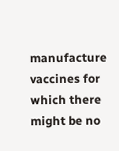manufacture vaccines for which there might be no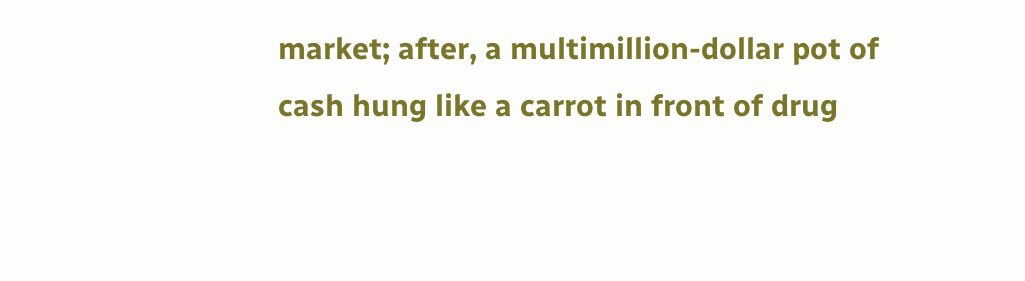market; after, a multimillion-dollar pot of cash hung like a carrot in front of drug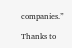companies.”

Thanks to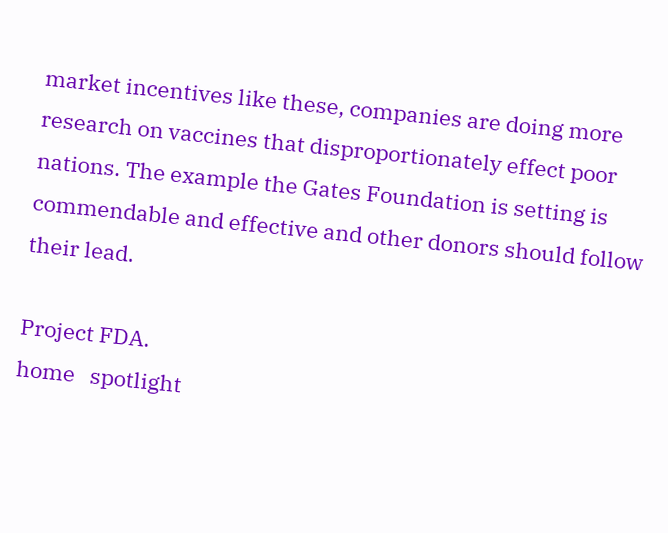market incentives like these, companies are doing more research on vaccines that disproportionately effect poor nations. The example the Gates Foundation is setting is commendable and effective and other donors should follow their lead.

Project FDA.
home   spotlight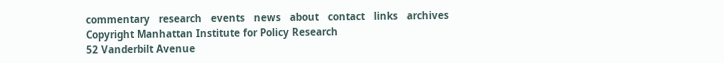commentary   research   events   news   about   contact   links   archives
Copyright Manhattan Institute for Policy Research
52 Vanderbilt Avenue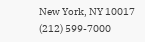New York, NY 10017
(212) 599-7000